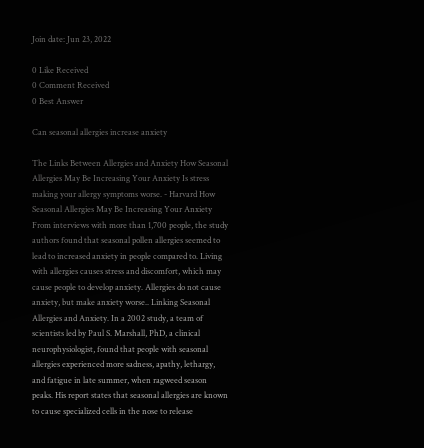Join date: Jun 23, 2022

0 Like Received
0 Comment Received
0 Best Answer

Can seasonal allergies increase anxiety

The Links Between Allergies and Anxiety How Seasonal Allergies May Be Increasing Your Anxiety Is stress making your allergy symptoms worse. - Harvard How Seasonal Allergies May Be Increasing Your Anxiety From interviews with more than 1,700 people, the study authors found that seasonal pollen allergies seemed to lead to increased anxiety in people compared to. Living with allergies causes stress and discomfort, which may cause people to develop anxiety. Allergies do not cause anxiety, but make anxiety worse.. Linking Seasonal Allergies and Anxiety. In a 2002 study, a team of scientists led by Paul S. Marshall, PhD, a clinical neurophysiologist, found that people with seasonal allergies experienced more sadness, apathy, lethargy, and fatigue in late summer, when ragweed season peaks. His report states that seasonal allergies are known to cause specialized cells in the nose to release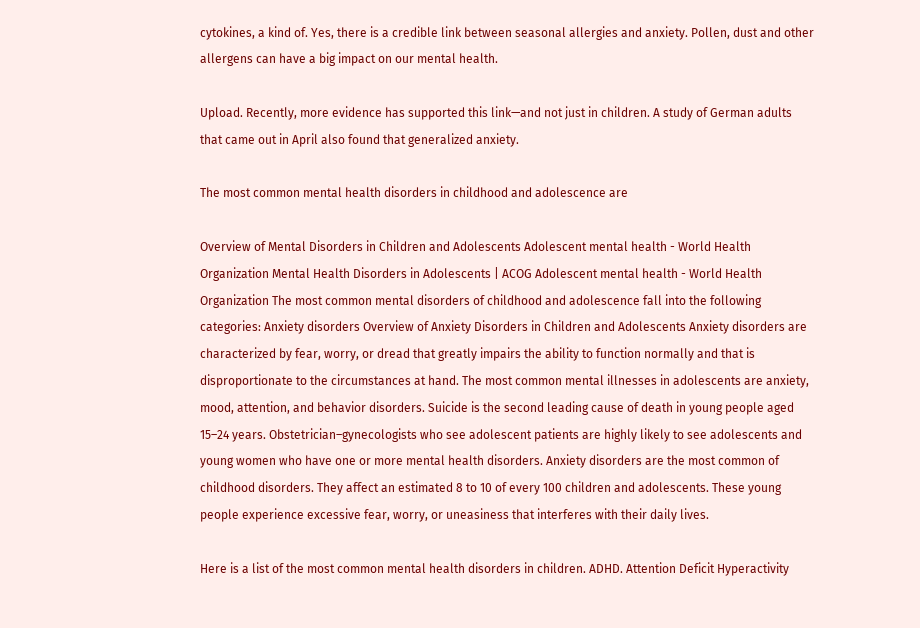cytokines, a kind of. Yes, there is a credible link between seasonal allergies and anxiety. Pollen, dust and other allergens can have a big impact on our mental health.

Upload. Recently, more evidence has supported this link—and not just in children. A study of German adults that came out in April also found that generalized anxiety.

The most common mental health disorders in childhood and adolescence are

Overview of Mental Disorders in Children and Adolescents Adolescent mental health - World Health Organization Mental Health Disorders in Adolescents | ACOG Adolescent mental health - World Health Organization The most common mental disorders of childhood and adolescence fall into the following categories: Anxiety disorders Overview of Anxiety Disorders in Children and Adolescents Anxiety disorders are characterized by fear, worry, or dread that greatly impairs the ability to function normally and that is disproportionate to the circumstances at hand. The most common mental illnesses in adolescents are anxiety, mood, attention, and behavior disorders. Suicide is the second leading cause of death in young people aged 15–24 years. Obstetrician–gynecologists who see adolescent patients are highly likely to see adolescents and young women who have one or more mental health disorders. Anxiety disorders are the most common of childhood disorders. They affect an estimated 8 to 10 of every 100 children and adolescents. These young people experience excessive fear, worry, or uneasiness that interferes with their daily lives.

Here is a list of the most common mental health disorders in children. ADHD. Attention Deficit Hyperactivity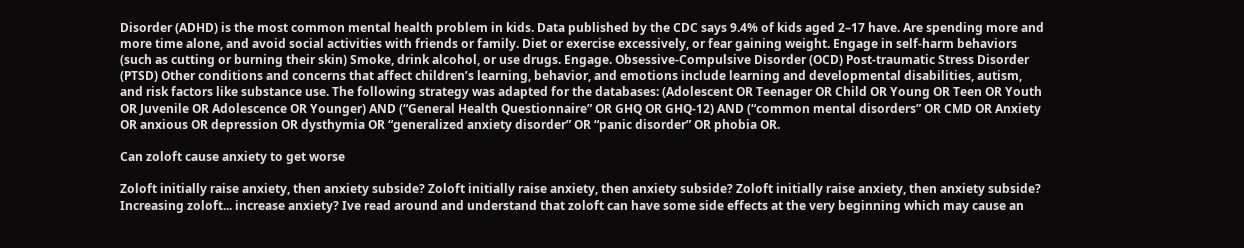Disorder (ADHD) is the most common mental health problem in kids. Data published by the CDC says 9.4% of kids aged 2–17 have. Are spending more and more time alone, and avoid social activities with friends or family. Diet or exercise excessively, or fear gaining weight. Engage in self-harm behaviors (such as cutting or burning their skin) Smoke, drink alcohol, or use drugs. Engage. Obsessive-Compulsive Disorder (OCD) Post-traumatic Stress Disorder (PTSD) Other conditions and concerns that affect children’s learning, behavior, and emotions include learning and developmental disabilities, autism, and risk factors like substance use. The following strategy was adapted for the databases: (Adolescent OR Teenager OR Child OR Young OR Teen OR Youth OR Juvenile OR Adolescence OR Younger) AND (“General Health Questionnaire” OR GHQ OR GHQ-12) AND (“common mental disorders” OR CMD OR Anxiety OR anxious OR depression OR dysthymia OR “generalized anxiety disorder” OR “panic disorder” OR phobia OR.

Can zoloft cause anxiety to get worse

Zoloft initially raise anxiety, then anxiety subside? Zoloft initially raise anxiety, then anxiety subside? Zoloft initially raise anxiety, then anxiety subside? Increasing zoloft... increase anxiety? Ive read around and understand that zoloft can have some side effects at the very beginning which may cause an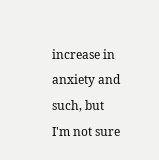increase in anxiety and such, but I'm not sure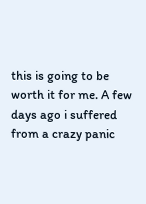this is going to be worth it for me. A few days ago i suffered from a crazy panic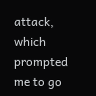attack, which prompted me to go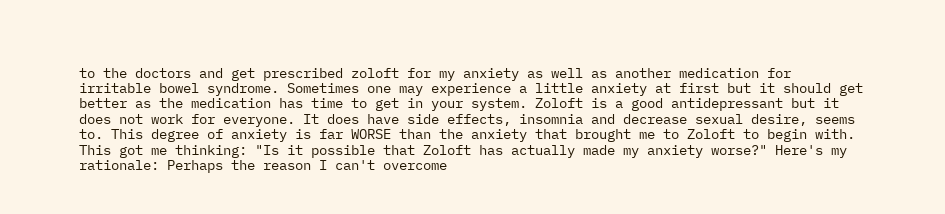to the doctors and get prescribed zoloft for my anxiety as well as another medication for irritable bowel syndrome. Sometimes one may experience a little anxiety at first but it should get better as the medication has time to get in your system. Zoloft is a good antidepressant but it does not work for everyone. It does have side effects, insomnia and decrease sexual desire, seems to. This degree of anxiety is far WORSE than the anxiety that brought me to Zoloft to begin with. This got me thinking: "Is it possible that Zoloft has actually made my anxiety worse?" Here's my rationale: Perhaps the reason I can't overcome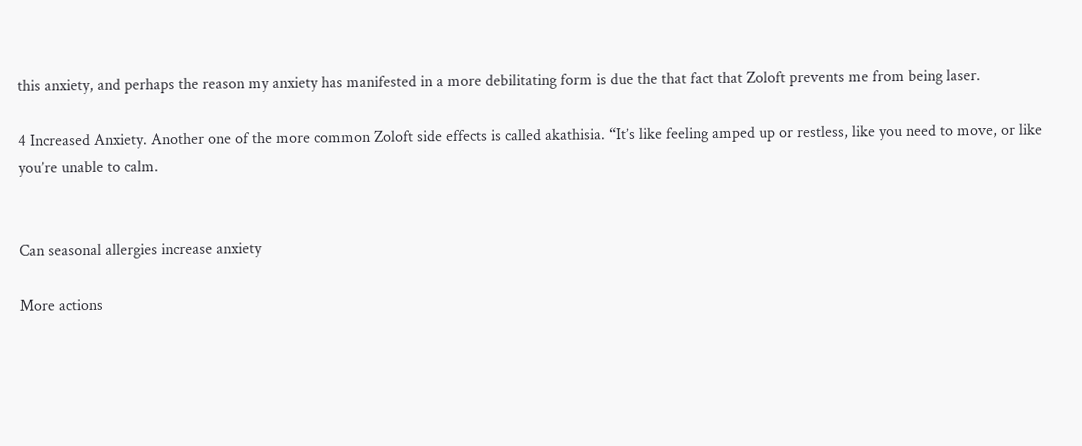this anxiety, and perhaps the reason my anxiety has manifested in a more debilitating form is due the that fact that Zoloft prevents me from being laser.

4 Increased Anxiety. Another one of the more common Zoloft side effects is called akathisia. “It’s like feeling amped up or restless, like you need to move, or like you’re unable to calm.


Can seasonal allergies increase anxiety

More actions